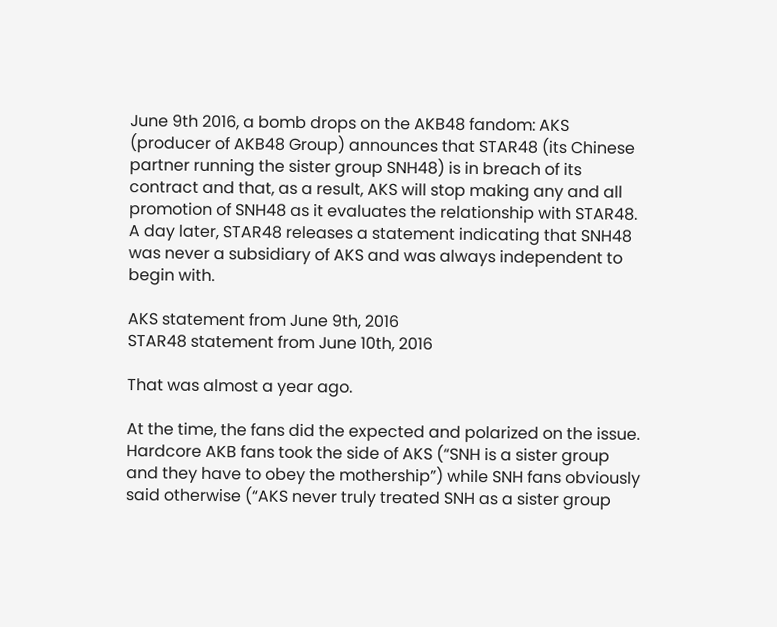June 9th 2016, a bomb drops on the AKB48 fandom: AKS (producer of AKB48 Group) announces that STAR48 (its Chinese partner running the sister group SNH48) is in breach of its contract and that, as a result, AKS will stop making any and all promotion of SNH48 as it evaluates the relationship with STAR48. A day later, STAR48 releases a statement indicating that SNH48 was never a subsidiary of AKS and was always independent to begin with.

AKS statement from June 9th, 2016
STAR48 statement from June 10th, 2016

That was almost a year ago.

At the time, the fans did the expected and polarized on the issue. Hardcore AKB fans took the side of AKS (“SNH is a sister group and they have to obey the mothership”) while SNH fans obviously said otherwise (“AKS never truly treated SNH as a sister group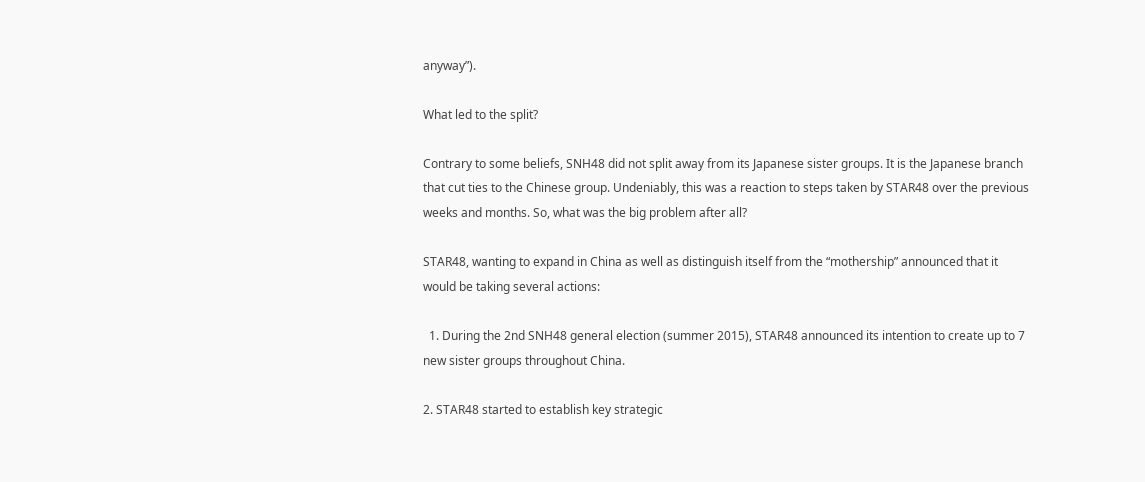anyway”).

What led to the split?

Contrary to some beliefs, SNH48 did not split away from its Japanese sister groups. It is the Japanese branch that cut ties to the Chinese group. Undeniably, this was a reaction to steps taken by STAR48 over the previous weeks and months. So, what was the big problem after all?

STAR48, wanting to expand in China as well as distinguish itself from the “mothership” announced that it would be taking several actions:

  1. During the 2nd SNH48 general election (summer 2015), STAR48 announced its intention to create up to 7 new sister groups throughout China.

2. STAR48 started to establish key strategic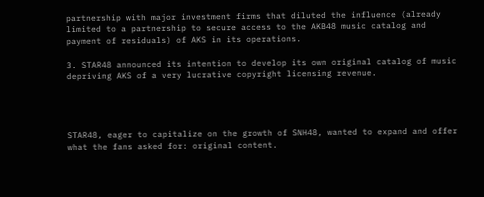partnership with major investment firms that diluted the influence (already limited to a partnership to secure access to the AKB48 music catalog and payment of residuals) of AKS in its operations.

3. STAR48 announced its intention to develop its own original catalog of music depriving AKS of a very lucrative copyright licensing revenue.




STAR48, eager to capitalize on the growth of SNH48, wanted to expand and offer what the fans asked for: original content.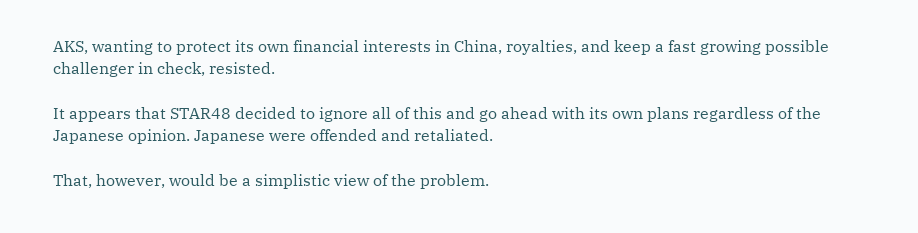AKS, wanting to protect its own financial interests in China, royalties, and keep a fast growing possible challenger in check, resisted.

It appears that STAR48 decided to ignore all of this and go ahead with its own plans regardless of the Japanese opinion. Japanese were offended and retaliated.

That, however, would be a simplistic view of the problem.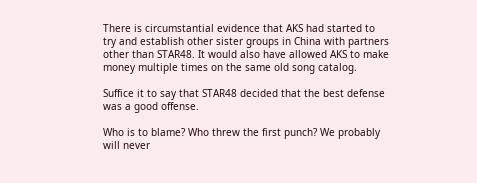There is circumstantial evidence that AKS had started to try and establish other sister groups in China with partners other than STAR48. It would also have allowed AKS to make money multiple times on the same old song catalog.

Suffice it to say that STAR48 decided that the best defense was a good offense.

Who is to blame? Who threw the first punch? We probably will never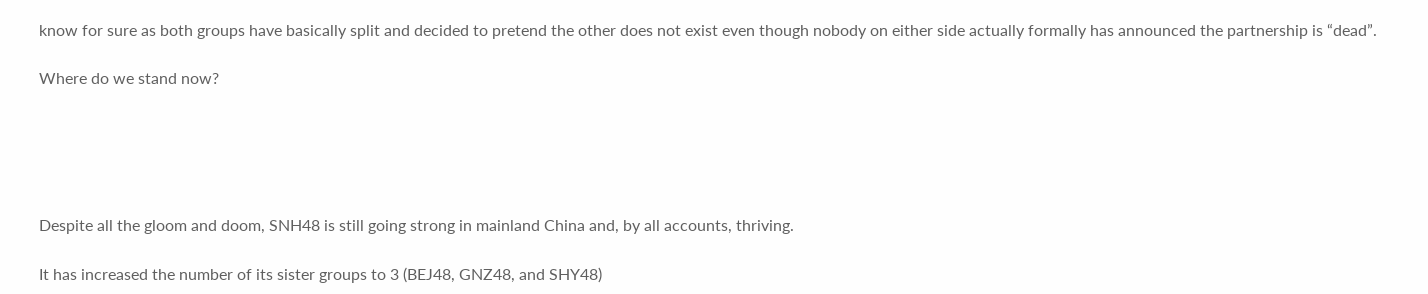know for sure as both groups have basically split and decided to pretend the other does not exist even though nobody on either side actually formally has announced the partnership is “dead”.

Where do we stand now?





Despite all the gloom and doom, SNH48 is still going strong in mainland China and, by all accounts, thriving.

It has increased the number of its sister groups to 3 (BEJ48, GNZ48, and SHY48)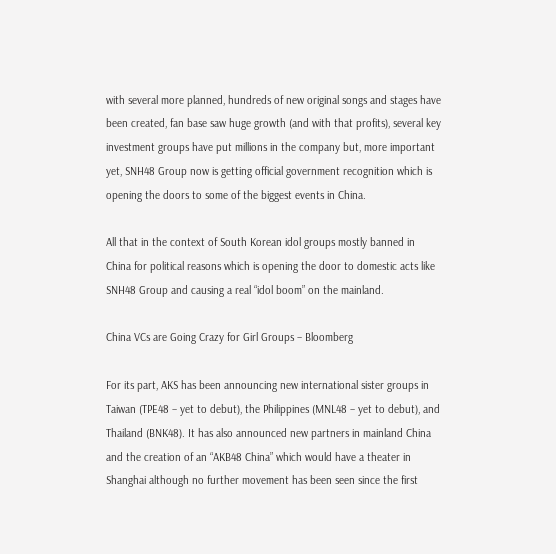with several more planned, hundreds of new original songs and stages have been created, fan base saw huge growth (and with that profits), several key investment groups have put millions in the company but, more important yet, SNH48 Group now is getting official government recognition which is opening the doors to some of the biggest events in China.

All that in the context of South Korean idol groups mostly banned in China for political reasons which is opening the door to domestic acts like SNH48 Group and causing a real “idol boom” on the mainland.

China VCs are Going Crazy for Girl Groups – Bloomberg

For its part, AKS has been announcing new international sister groups in Taiwan (TPE48 – yet to debut), the Philippines (MNL48 – yet to debut), and Thailand (BNK48). It has also announced new partners in mainland China and the creation of an “AKB48 China” which would have a theater in Shanghai although no further movement has been seen since the first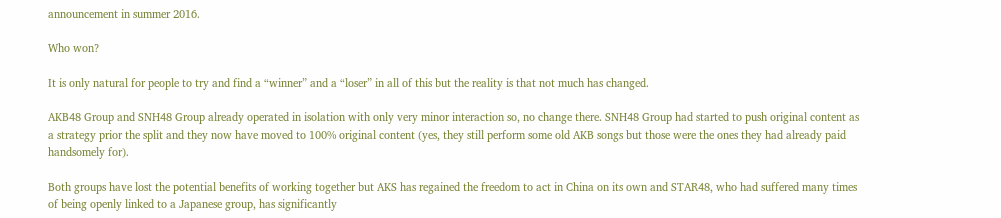announcement in summer 2016.

Who won?

It is only natural for people to try and find a “winner” and a “loser” in all of this but the reality is that not much has changed.

AKB48 Group and SNH48 Group already operated in isolation with only very minor interaction so, no change there. SNH48 Group had started to push original content as a strategy prior the split and they now have moved to 100% original content (yes, they still perform some old AKB songs but those were the ones they had already paid handsomely for).

Both groups have lost the potential benefits of working together but AKS has regained the freedom to act in China on its own and STAR48, who had suffered many times of being openly linked to a Japanese group, has significantly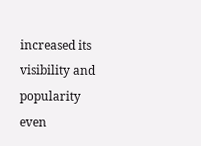increased its visibility and popularity even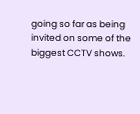going so far as being invited on some of the biggest CCTV shows.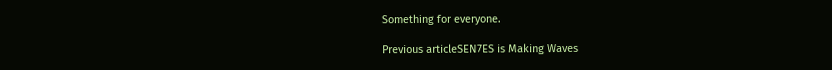Something for everyone.

Previous articleSEN7ES is Making Waves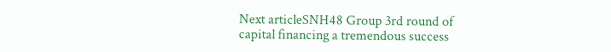Next articleSNH48 Group 3rd round of capital financing a tremendous success